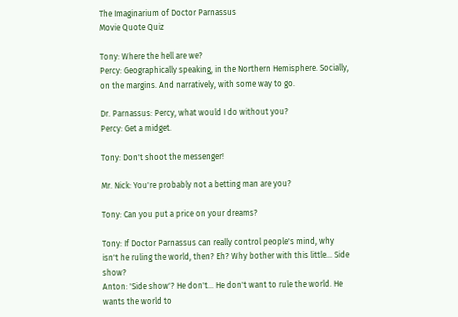The Imaginarium of Doctor Parnassus
Movie Quote Quiz

Tony: Where the hell are we?
Percy: Geographically speaking, in the Northern Hemisphere. Socially, on the margins. And narratively, with some way to go.

Dr. Parnassus: Percy, what would I do without you?
Percy: Get a midget.

Tony: Don't shoot the messenger!

Mr. Nick: You're probably not a betting man are you?

Tony: Can you put a price on your dreams?

Tony: If Doctor Parnassus can really control people's mind, why isn't he ruling the world, then? Eh? Why bother with this little... Side show?
Anton: 'Side show'? He don't... He don't want to rule the world. He wants the world to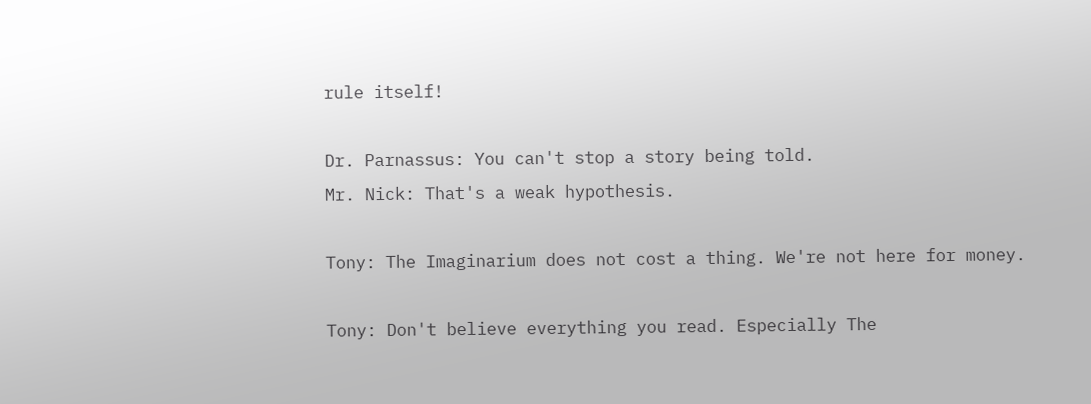rule itself!

Dr. Parnassus: You can't stop a story being told.
Mr. Nick: That's a weak hypothesis.

Tony: The Imaginarium does not cost a thing. We're not here for money.

Tony: Don't believe everything you read. Especially The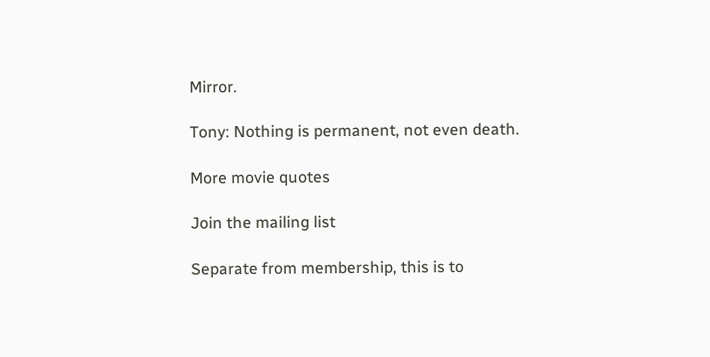Mirror.

Tony: Nothing is permanent, not even death.

More movie quotes

Join the mailing list

Separate from membership, this is to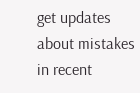get updates about mistakes in recent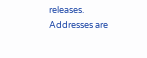releases. Addresses are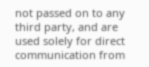not passed on to any third party, and are used solely for direct communication from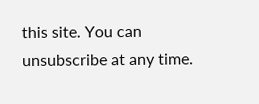this site. You can unsubscribe at any time.